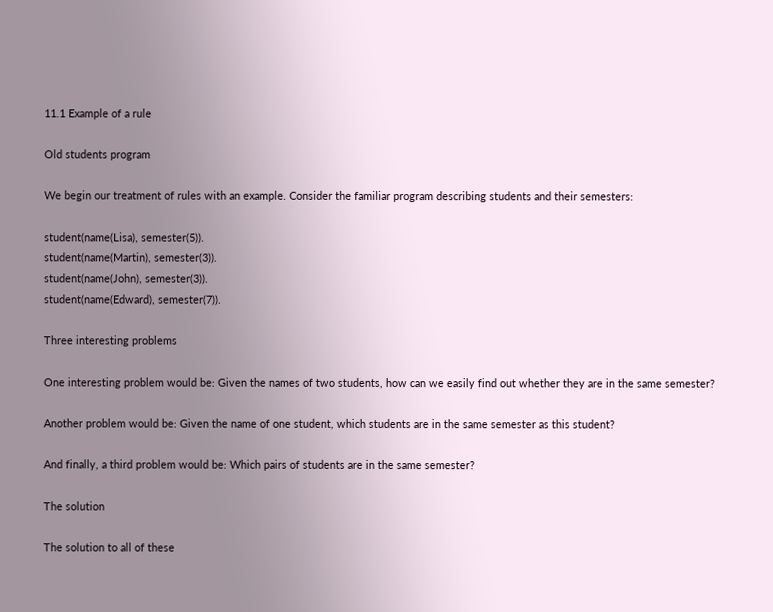11.1 Example of a rule

Old students program

We begin our treatment of rules with an example. Consider the familiar program describing students and their semesters:

student(name(Lisa), semester(5)).
student(name(Martin), semester(3)).
student(name(John), semester(3)).
student(name(Edward), semester(7)).

Three interesting problems

One interesting problem would be: Given the names of two students, how can we easily find out whether they are in the same semester?

Another problem would be: Given the name of one student, which students are in the same semester as this student?

And finally, a third problem would be: Which pairs of students are in the same semester?

The solution

The solution to all of these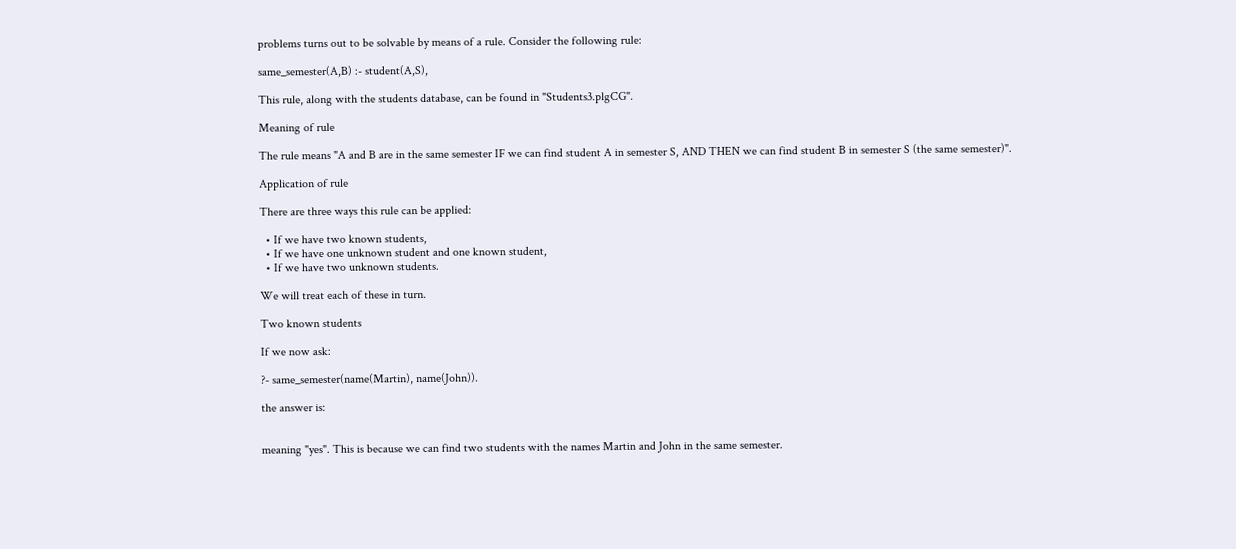problems turns out to be solvable by means of a rule. Consider the following rule:

same_semester(A,B) :- student(A,S),

This rule, along with the students database, can be found in "Students3.plgCG".

Meaning of rule

The rule means "A and B are in the same semester IF we can find student A in semester S, AND THEN we can find student B in semester S (the same semester)".

Application of rule

There are three ways this rule can be applied:

  • If we have two known students,
  • If we have one unknown student and one known student,
  • If we have two unknown students.

We will treat each of these in turn.

Two known students

If we now ask:

?- same_semester(name(Martin), name(John)).

the answer is:


meaning "yes". This is because we can find two students with the names Martin and John in the same semester.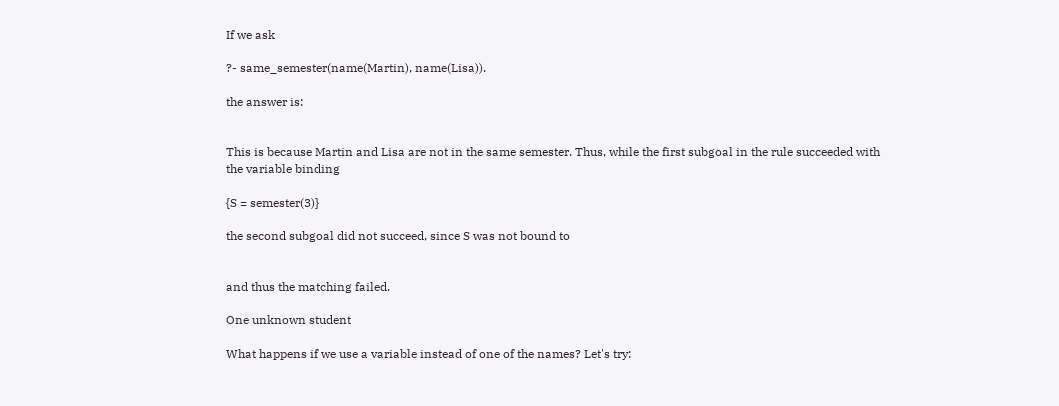If we ask

?- same_semester(name(Martin), name(Lisa)).

the answer is:


This is because Martin and Lisa are not in the same semester. Thus, while the first subgoal in the rule succeeded with the variable binding

{S = semester(3)}

the second subgoal did not succeed, since S was not bound to


and thus the matching failed.

One unknown student

What happens if we use a variable instead of one of the names? Let's try: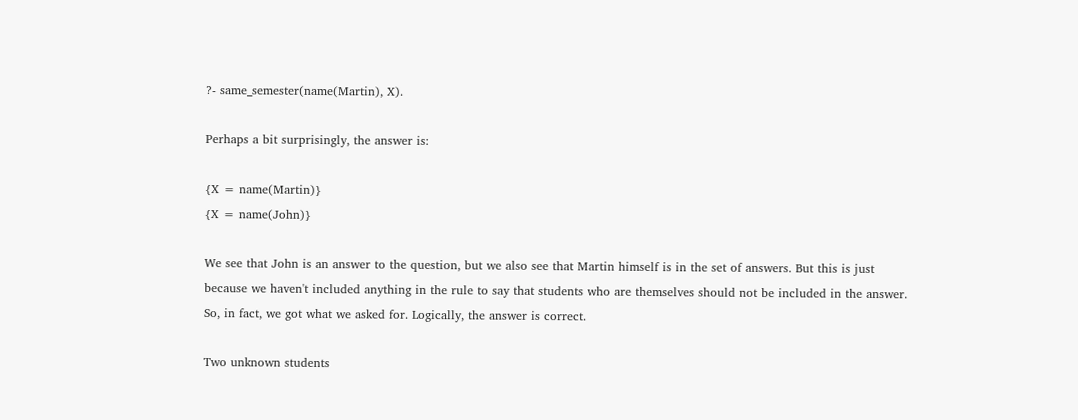?- same_semester(name(Martin), X).

Perhaps a bit surprisingly, the answer is:

{X = name(Martin)}
{X = name(John)}

We see that John is an answer to the question, but we also see that Martin himself is in the set of answers. But this is just because we haven't included anything in the rule to say that students who are themselves should not be included in the answer. So, in fact, we got what we asked for. Logically, the answer is correct.

Two unknown students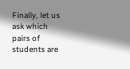Finally, let us ask which pairs of students are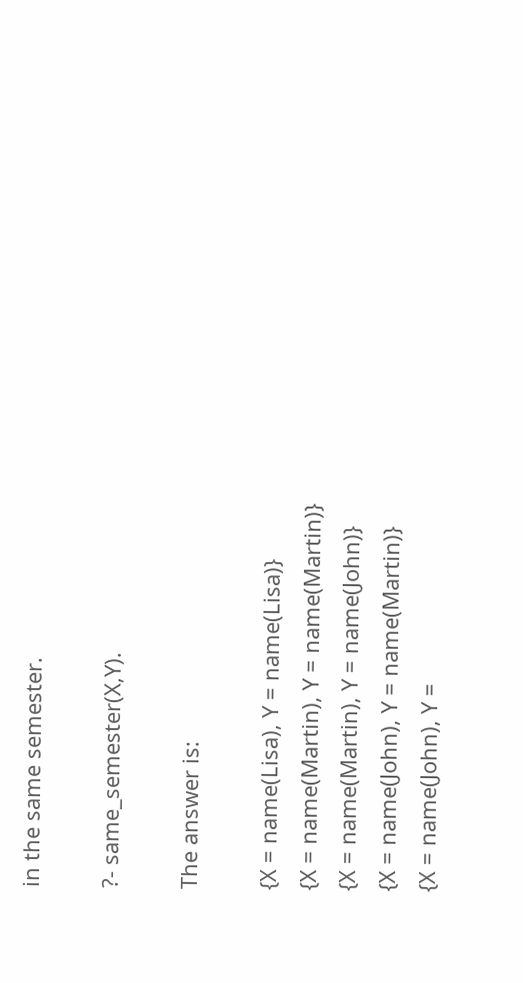in the same semester.

?- same_semester(X,Y).

The answer is:

{X = name(Lisa), Y = name(Lisa)}
{X = name(Martin), Y = name(Martin)}
{X = name(Martin), Y = name(John)}
{X = name(John), Y = name(Martin)}
{X = name(John), Y =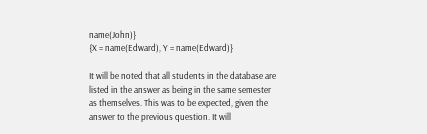name(John)}
{X = name(Edward), Y = name(Edward)}

It will be noted that all students in the database are listed in the answer as being in the same semester as themselves. This was to be expected, given the answer to the previous question. It will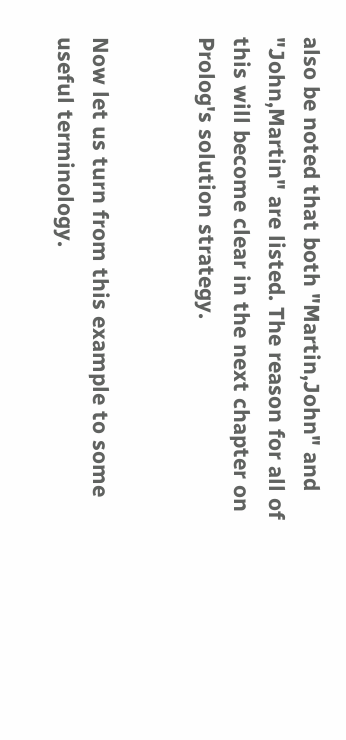also be noted that both "Martin,John" and "John,Martin" are listed. The reason for all of this will become clear in the next chapter on Prolog's solution strategy.


Now let us turn from this example to some useful terminology.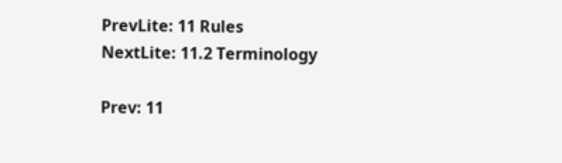PrevLite: 11 Rules
NextLite: 11.2 Terminology

Prev: 11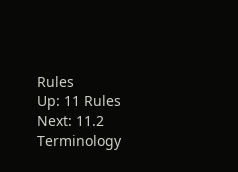Rules
Up: 11 Rules
Next: 11.2 Terminology